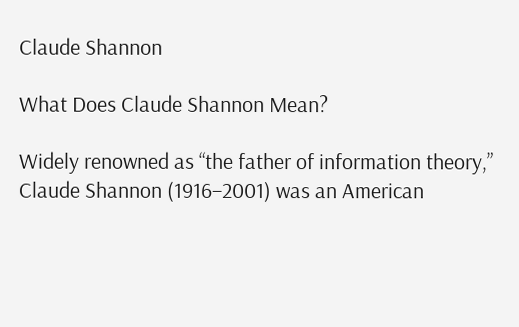Claude Shannon

What Does Claude Shannon Mean?

Widely renowned as “the father of information theory,”
Claude Shannon (1916–2001) was an American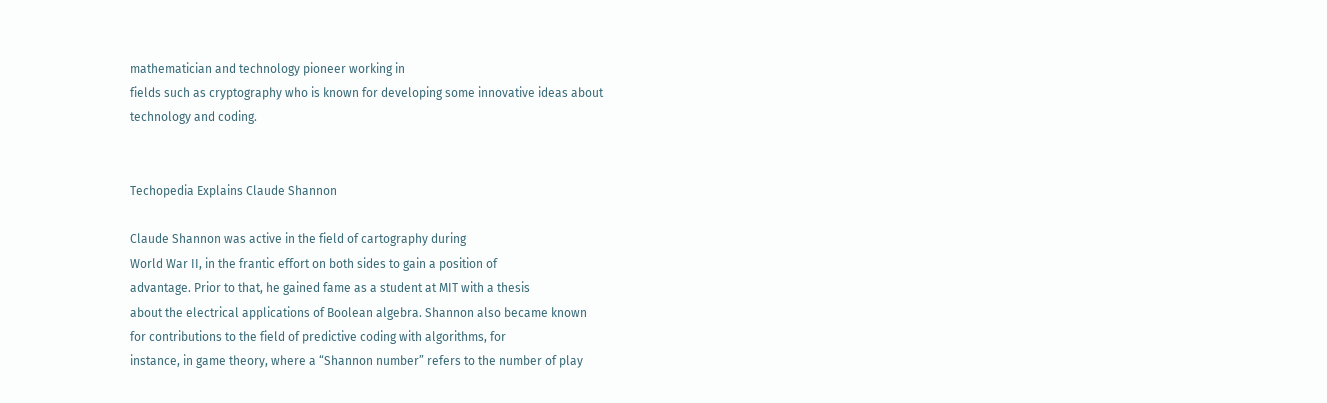mathematician and technology pioneer working in
fields such as cryptography who is known for developing some innovative ideas about
technology and coding.


Techopedia Explains Claude Shannon

Claude Shannon was active in the field of cartography during
World War II, in the frantic effort on both sides to gain a position of
advantage. Prior to that, he gained fame as a student at MIT with a thesis
about the electrical applications of Boolean algebra. Shannon also became known
for contributions to the field of predictive coding with algorithms, for
instance, in game theory, where a “Shannon number” refers to the number of play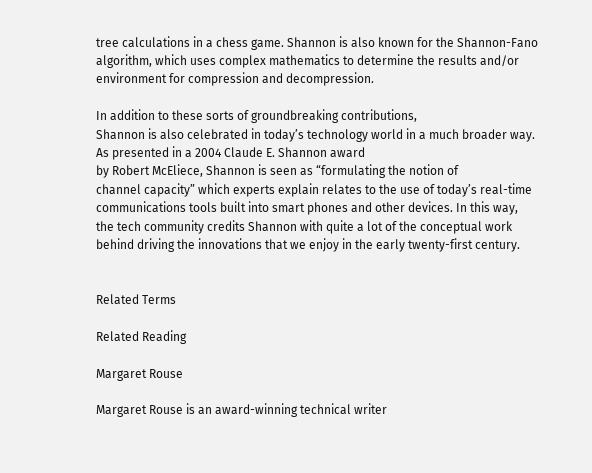tree calculations in a chess game. Shannon is also known for the Shannon-Fano
algorithm, which uses complex mathematics to determine the results and/or
environment for compression and decompression.

In addition to these sorts of groundbreaking contributions,
Shannon is also celebrated in today’s technology world in a much broader way.
As presented in a 2004 Claude E. Shannon award
by Robert McEliece, Shannon is seen as “formulating the notion of
channel capacity” which experts explain relates to the use of today’s real-time
communications tools built into smart phones and other devices. In this way,
the tech community credits Shannon with quite a lot of the conceptual work
behind driving the innovations that we enjoy in the early twenty-first century.


Related Terms

Related Reading

Margaret Rouse

Margaret Rouse is an award-winning technical writer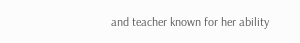and teacher known for her ability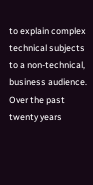to explain complex technical subjects to a non-technical, business audience. Over the past twenty years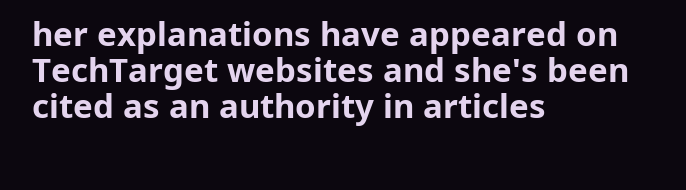her explanations have appeared on TechTarget websites and she's been cited as an authority in articles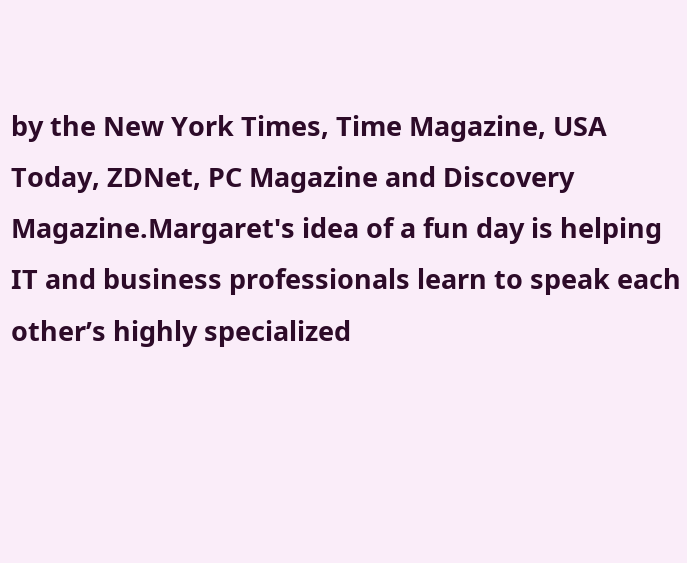by the New York Times, Time Magazine, USA Today, ZDNet, PC Magazine and Discovery Magazine.Margaret's idea of a fun day is helping IT and business professionals learn to speak each other’s highly specialized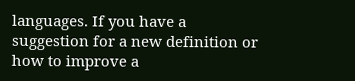languages. If you have a suggestion for a new definition or how to improve a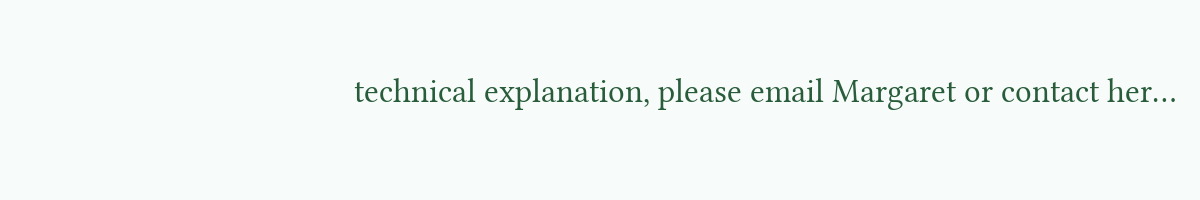technical explanation, please email Margaret or contact her…